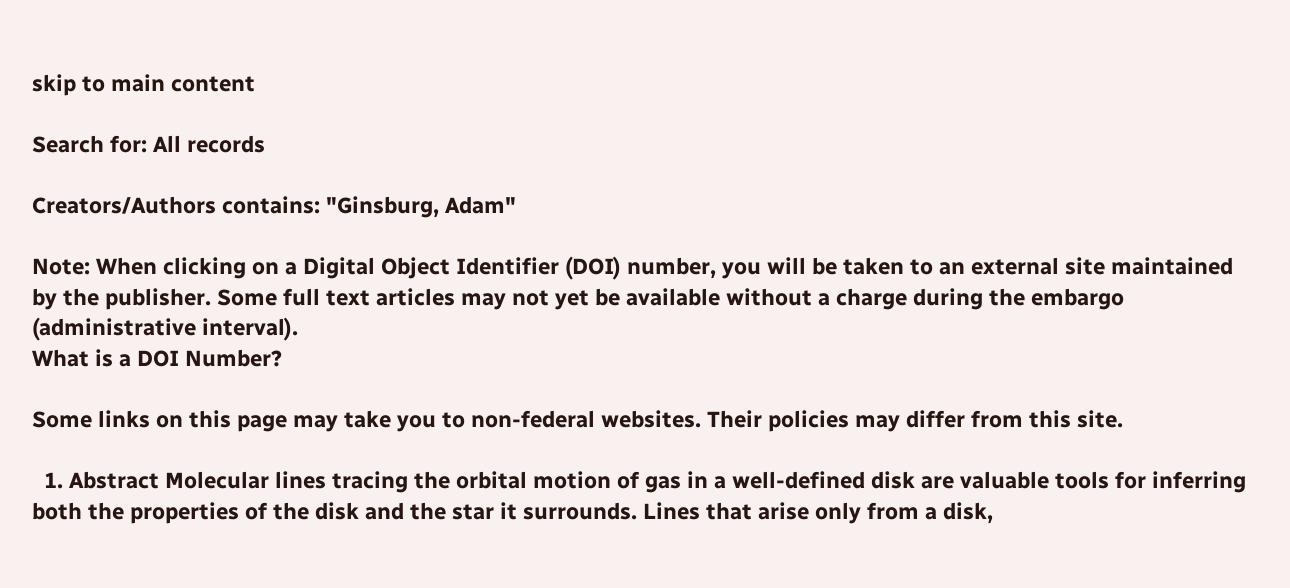skip to main content

Search for: All records

Creators/Authors contains: "Ginsburg, Adam"

Note: When clicking on a Digital Object Identifier (DOI) number, you will be taken to an external site maintained by the publisher. Some full text articles may not yet be available without a charge during the embargo (administrative interval).
What is a DOI Number?

Some links on this page may take you to non-federal websites. Their policies may differ from this site.

  1. Abstract Molecular lines tracing the orbital motion of gas in a well-defined disk are valuable tools for inferring both the properties of the disk and the star it surrounds. Lines that arise only from a disk,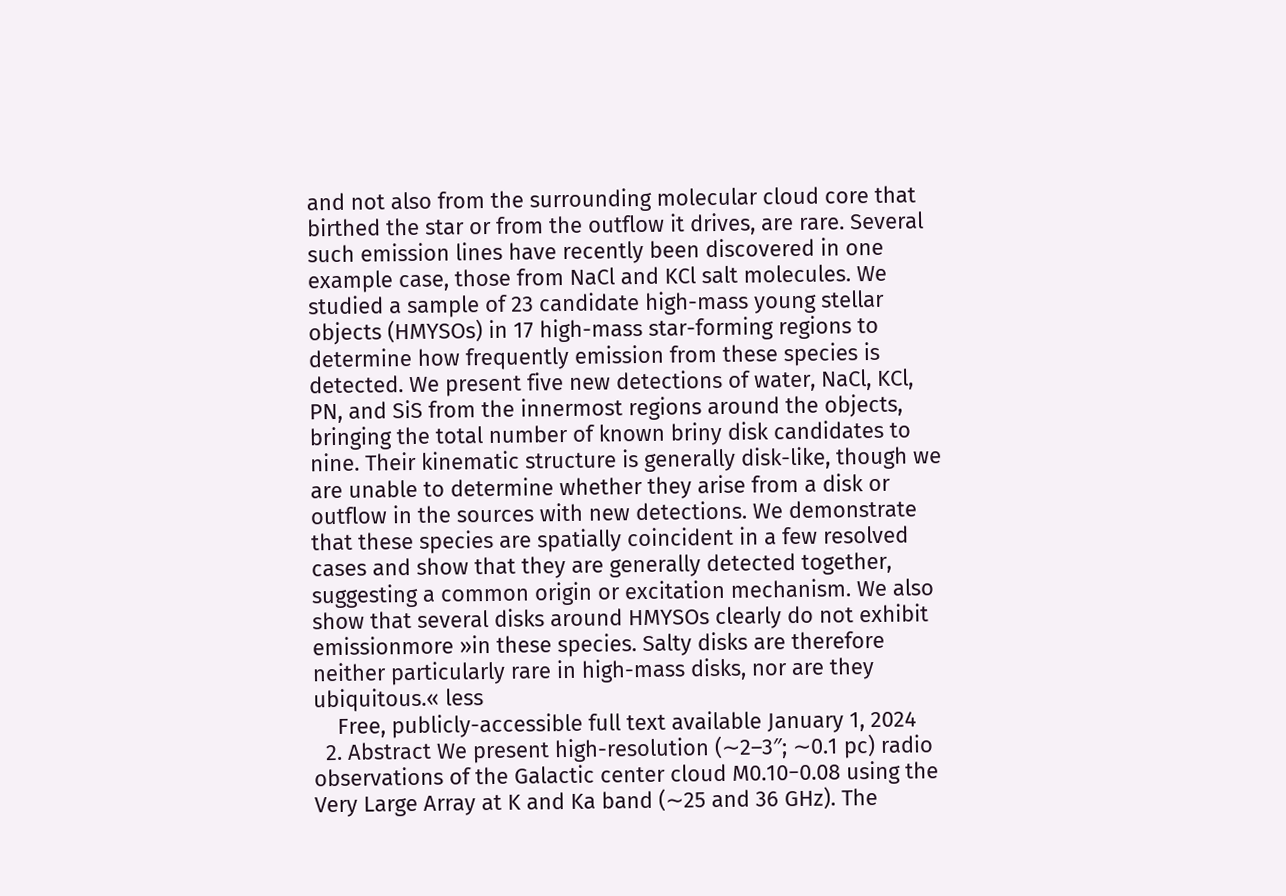and not also from the surrounding molecular cloud core that birthed the star or from the outflow it drives, are rare. Several such emission lines have recently been discovered in one example case, those from NaCl and KCl salt molecules. We studied a sample of 23 candidate high-mass young stellar objects (HMYSOs) in 17 high-mass star-forming regions to determine how frequently emission from these species is detected. We present five new detections of water, NaCl, KCl, PN, and SiS from the innermost regions around the objects, bringing the total number of known briny disk candidates to nine. Their kinematic structure is generally disk-like, though we are unable to determine whether they arise from a disk or outflow in the sources with new detections. We demonstrate that these species are spatially coincident in a few resolved cases and show that they are generally detected together, suggesting a common origin or excitation mechanism. We also show that several disks around HMYSOs clearly do not exhibit emissionmore »in these species. Salty disks are therefore neither particularly rare in high-mass disks, nor are they ubiquitous.« less
    Free, publicly-accessible full text available January 1, 2024
  2. Abstract We present high-resolution (∼2–3″; ∼0.1 pc) radio observations of the Galactic center cloud M0.10−0.08 using the Very Large Array at K and Ka band (∼25 and 36 GHz). The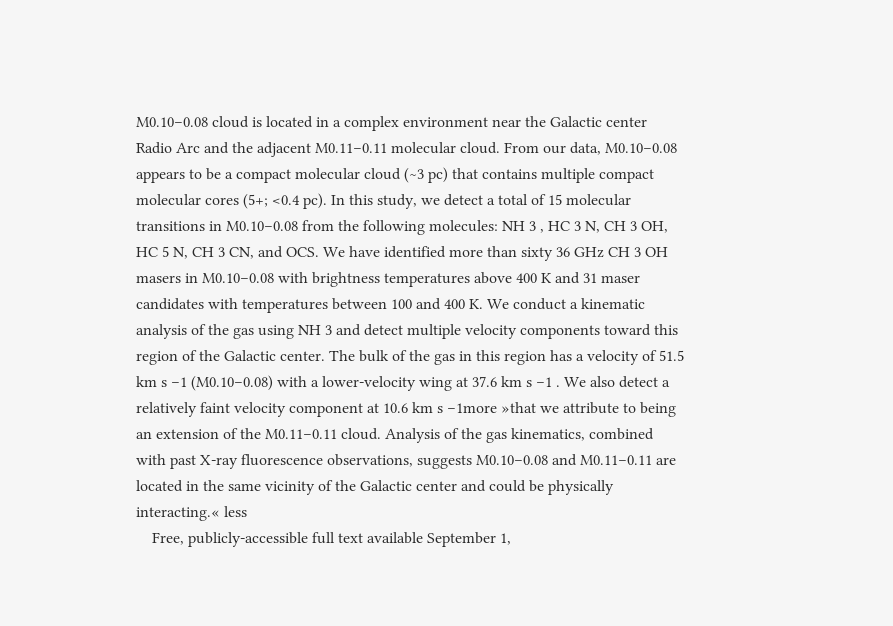M0.10−0.08 cloud is located in a complex environment near the Galactic center Radio Arc and the adjacent M0.11−0.11 molecular cloud. From our data, M0.10−0.08 appears to be a compact molecular cloud (∼3 pc) that contains multiple compact molecular cores (5+; <0.4 pc). In this study, we detect a total of 15 molecular transitions in M0.10−0.08 from the following molecules: NH 3 , HC 3 N, CH 3 OH, HC 5 N, CH 3 CN, and OCS. We have identified more than sixty 36 GHz CH 3 OH masers in M0.10−0.08 with brightness temperatures above 400 K and 31 maser candidates with temperatures between 100 and 400 K. We conduct a kinematic analysis of the gas using NH 3 and detect multiple velocity components toward this region of the Galactic center. The bulk of the gas in this region has a velocity of 51.5 km s −1 (M0.10−0.08) with a lower-velocity wing at 37.6 km s −1 . We also detect a relatively faint velocity component at 10.6 km s −1more »that we attribute to being an extension of the M0.11−0.11 cloud. Analysis of the gas kinematics, combined with past X-ray fluorescence observations, suggests M0.10−0.08 and M0.11−0.11 are located in the same vicinity of the Galactic center and could be physically interacting.« less
    Free, publicly-accessible full text available September 1,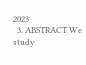2023
  3. ABSTRACT We study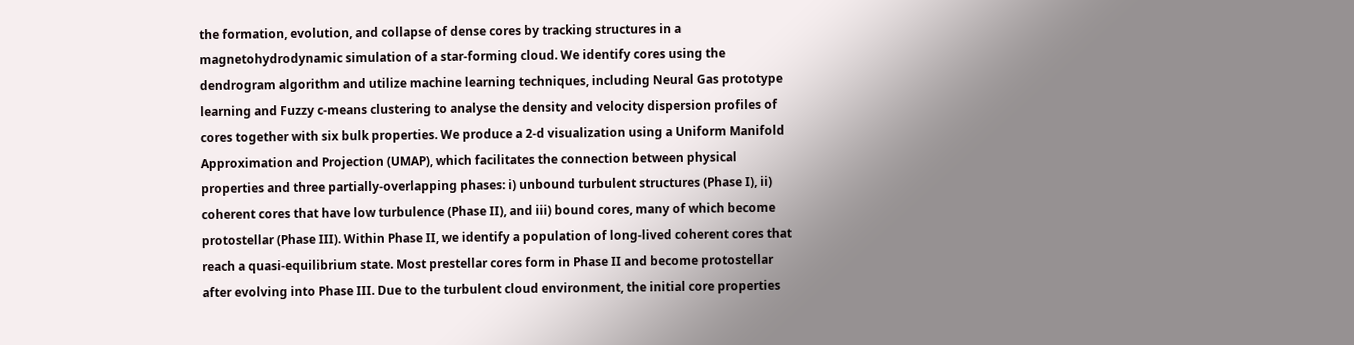the formation, evolution, and collapse of dense cores by tracking structures in a magnetohydrodynamic simulation of a star-forming cloud. We identify cores using the dendrogram algorithm and utilize machine learning techniques, including Neural Gas prototype learning and Fuzzy c-means clustering to analyse the density and velocity dispersion profiles of cores together with six bulk properties. We produce a 2-d visualization using a Uniform Manifold Approximation and Projection (UMAP), which facilitates the connection between physical properties and three partially-overlapping phases: i) unbound turbulent structures (Phase I), ii) coherent cores that have low turbulence (Phase II), and iii) bound cores, many of which become protostellar (Phase III). Within Phase II, we identify a population of long-lived coherent cores that reach a quasi-equilibrium state. Most prestellar cores form in Phase II and become protostellar after evolving into Phase III. Due to the turbulent cloud environment, the initial core properties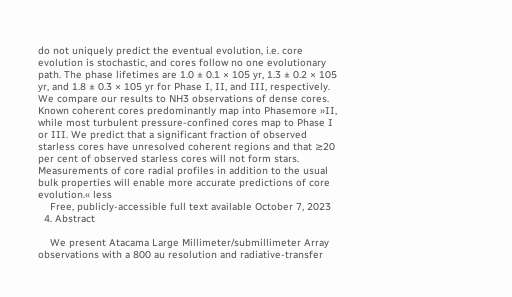do not uniquely predict the eventual evolution, i.e. core evolution is stochastic, and cores follow no one evolutionary path. The phase lifetimes are 1.0 ± 0.1 × 105 yr, 1.3 ± 0.2 × 105 yr, and 1.8 ± 0.3 × 105 yr for Phase I, II, and III, respectively. We compare our results to NH3 observations of dense cores. Known coherent cores predominantly map into Phasemore »II, while most turbulent pressure-confined cores map to Phase I or III. We predict that a significant fraction of observed starless cores have unresolved coherent regions and that ≳20 per cent of observed starless cores will not form stars. Measurements of core radial profiles in addition to the usual bulk properties will enable more accurate predictions of core evolution.« less
    Free, publicly-accessible full text available October 7, 2023
  4. Abstract

    We present Atacama Large Millimeter/submillimeter Array observations with a 800 au resolution and radiative-transfer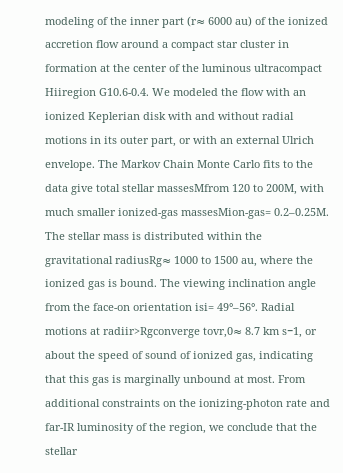modeling of the inner part (r≈ 6000 au) of the ionized accretion flow around a compact star cluster in formation at the center of the luminous ultracompact Hiiregion G10.6-0.4. We modeled the flow with an ionized Keplerian disk with and without radial motions in its outer part, or with an external Ulrich envelope. The Markov Chain Monte Carlo fits to the data give total stellar massesMfrom 120 to 200M, with much smaller ionized-gas massesMion-gas= 0.2–0.25M. The stellar mass is distributed within the gravitational radiusRg≈ 1000 to 1500 au, where the ionized gas is bound. The viewing inclination angle from the face-on orientation isi= 49°–56°. Radial motions at radiir>Rgconverge tovr,0≈ 8.7 km s−1, or about the speed of sound of ionized gas, indicating that this gas is marginally unbound at most. From additional constraints on the ionizing-photon rate and far-IR luminosity of the region, we conclude that the stellar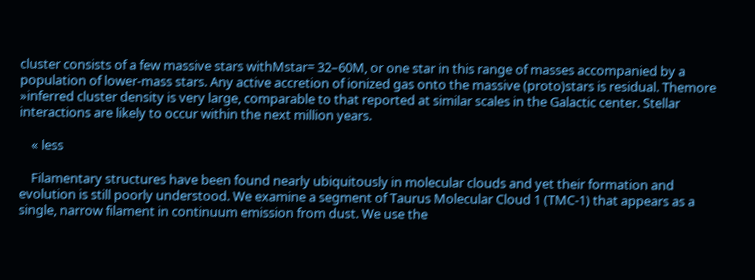cluster consists of a few massive stars withMstar= 32–60M, or one star in this range of masses accompanied by a population of lower-mass stars. Any active accretion of ionized gas onto the massive (proto)stars is residual. Themore »inferred cluster density is very large, comparable to that reported at similar scales in the Galactic center. Stellar interactions are likely to occur within the next million years.

    « less

    Filamentary structures have been found nearly ubiquitously in molecular clouds and yet their formation and evolution is still poorly understood. We examine a segment of Taurus Molecular Cloud 1 (TMC-1) that appears as a single, narrow filament in continuum emission from dust. We use the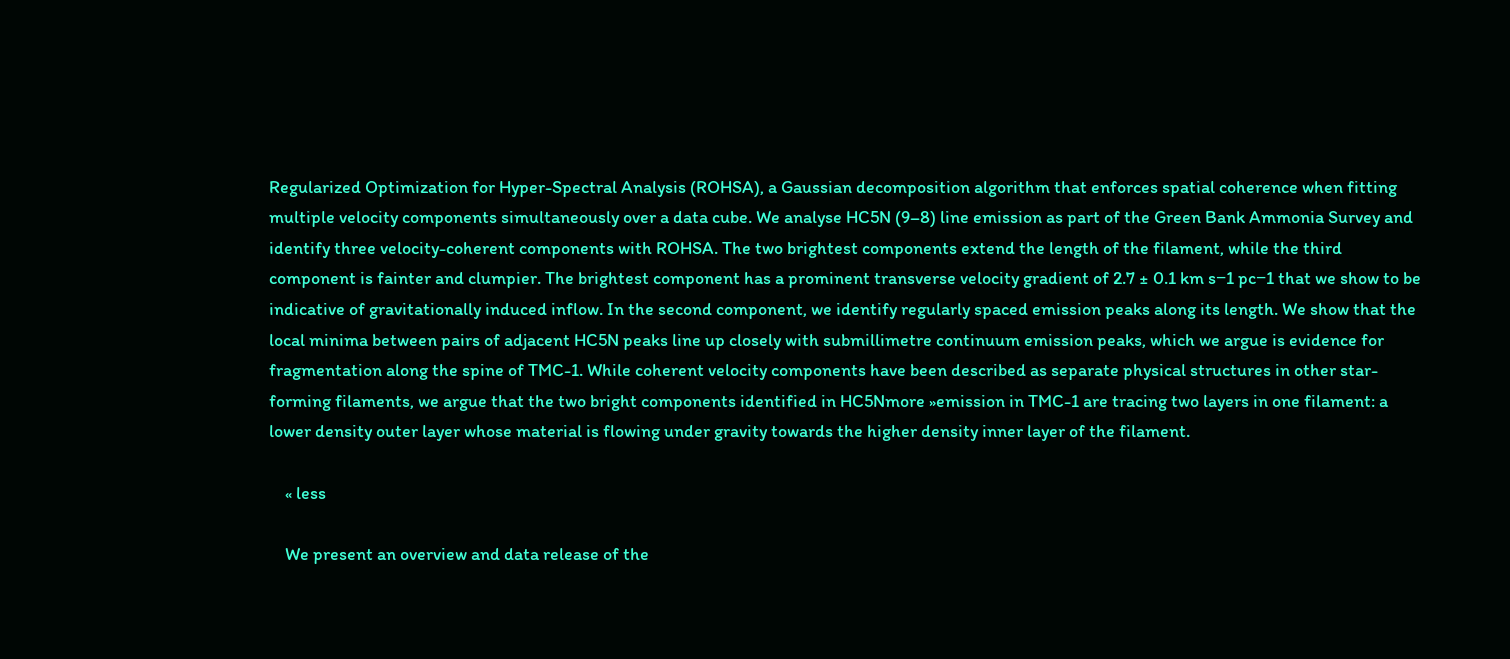Regularized Optimization for Hyper-Spectral Analysis (ROHSA), a Gaussian decomposition algorithm that enforces spatial coherence when fitting multiple velocity components simultaneously over a data cube. We analyse HC5N (9–8) line emission as part of the Green Bank Ammonia Survey and identify three velocity-coherent components with ROHSA. The two brightest components extend the length of the filament, while the third component is fainter and clumpier. The brightest component has a prominent transverse velocity gradient of 2.7 ± 0.1 km s−1 pc−1 that we show to be indicative of gravitationally induced inflow. In the second component, we identify regularly spaced emission peaks along its length. We show that the local minima between pairs of adjacent HC5N peaks line up closely with submillimetre continuum emission peaks, which we argue is evidence for fragmentation along the spine of TMC-1. While coherent velocity components have been described as separate physical structures in other star-forming filaments, we argue that the two bright components identified in HC5Nmore »emission in TMC-1 are tracing two layers in one filament: a lower density outer layer whose material is flowing under gravity towards the higher density inner layer of the filament.

    « less

    We present an overview and data release of the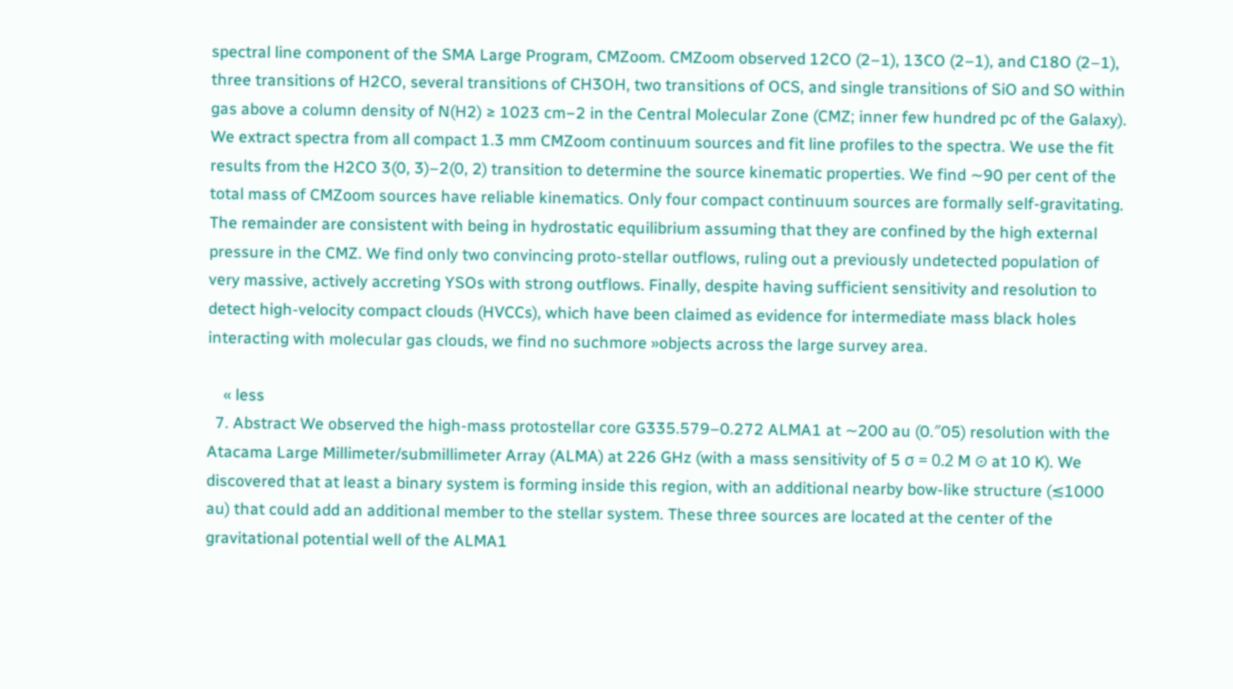spectral line component of the SMA Large Program, CMZoom. CMZoom observed 12CO (2–1), 13CO (2–1), and C18O (2–1), three transitions of H2CO, several transitions of CH3OH, two transitions of OCS, and single transitions of SiO and SO within gas above a column density of N(H2) ≥ 1023 cm−2 in the Central Molecular Zone (CMZ; inner few hundred pc of the Galaxy). We extract spectra from all compact 1.3 mm CMZoom continuum sources and fit line profiles to the spectra. We use the fit results from the H2CO 3(0, 3)–2(0, 2) transition to determine the source kinematic properties. We find ∼90 per cent of the total mass of CMZoom sources have reliable kinematics. Only four compact continuum sources are formally self-gravitating. The remainder are consistent with being in hydrostatic equilibrium assuming that they are confined by the high external pressure in the CMZ. We find only two convincing proto-stellar outflows, ruling out a previously undetected population of very massive, actively accreting YSOs with strong outflows. Finally, despite having sufficient sensitivity and resolution to detect high-velocity compact clouds (HVCCs), which have been claimed as evidence for intermediate mass black holes interacting with molecular gas clouds, we find no suchmore »objects across the large survey area.

    « less
  7. Abstract We observed the high-mass protostellar core G335.579–0.272 ALMA1 at ∼200 au (0.″05) resolution with the Atacama Large Millimeter/submillimeter Array (ALMA) at 226 GHz (with a mass sensitivity of 5 σ = 0.2 M ⊙ at 10 K). We discovered that at least a binary system is forming inside this region, with an additional nearby bow-like structure (≲1000 au) that could add an additional member to the stellar system. These three sources are located at the center of the gravitational potential well of the ALMA1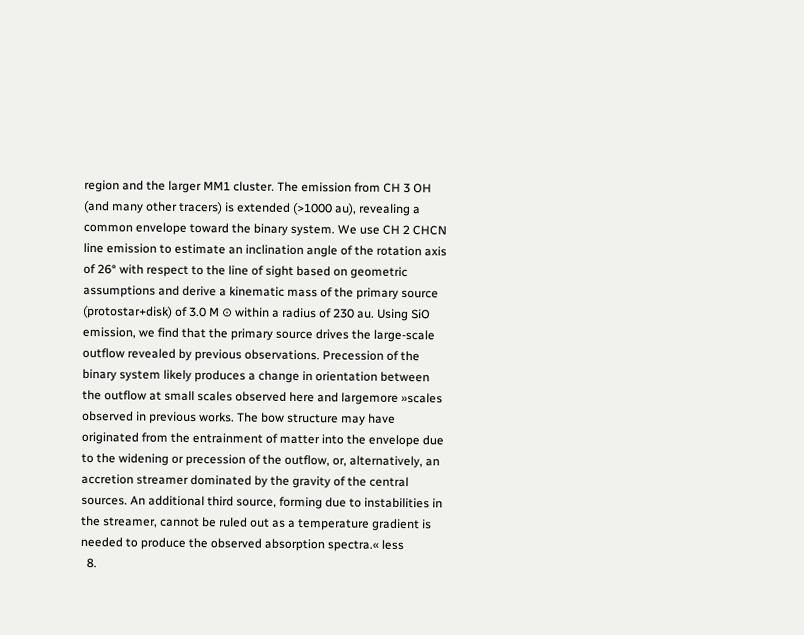region and the larger MM1 cluster. The emission from CH 3 OH (and many other tracers) is extended (>1000 au), revealing a common envelope toward the binary system. We use CH 2 CHCN line emission to estimate an inclination angle of the rotation axis of 26° with respect to the line of sight based on geometric assumptions and derive a kinematic mass of the primary source (protostar+disk) of 3.0 M ⊙ within a radius of 230 au. Using SiO emission, we find that the primary source drives the large-scale outflow revealed by previous observations. Precession of the binary system likely produces a change in orientation between the outflow at small scales observed here and largemore »scales observed in previous works. The bow structure may have originated from the entrainment of matter into the envelope due to the widening or precession of the outflow, or, alternatively, an accretion streamer dominated by the gravity of the central sources. An additional third source, forming due to instabilities in the streamer, cannot be ruled out as a temperature gradient is needed to produce the observed absorption spectra.« less
  8.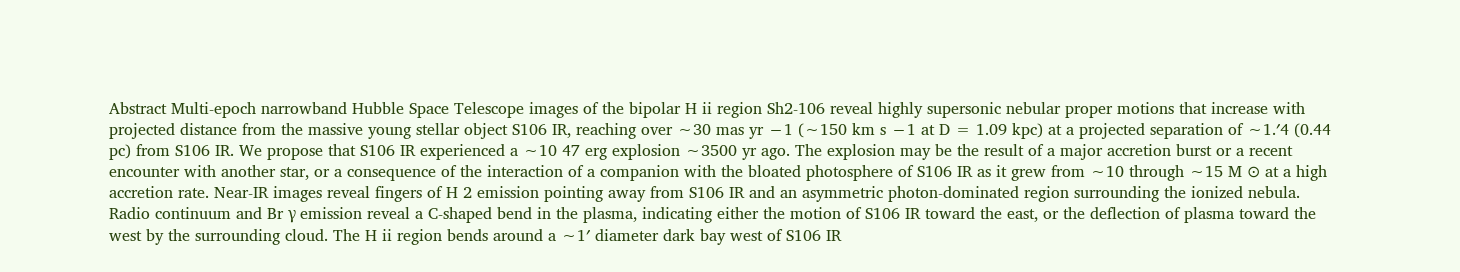Abstract Multi-epoch narrowband Hubble Space Telescope images of the bipolar H ii region Sh2-106 reveal highly supersonic nebular proper motions that increase with projected distance from the massive young stellar object S106 IR, reaching over ∼30 mas yr −1 (∼150 km s −1 at D = 1.09 kpc) at a projected separation of ∼1.′4 (0.44 pc) from S106 IR. We propose that S106 IR experienced a ∼10 47 erg explosion ∼3500 yr ago. The explosion may be the result of a major accretion burst or a recent encounter with another star, or a consequence of the interaction of a companion with the bloated photosphere of S106 IR as it grew from ∼10 through ∼15 M ⊙ at a high accretion rate. Near-IR images reveal fingers of H 2 emission pointing away from S106 IR and an asymmetric photon-dominated region surrounding the ionized nebula. Radio continuum and Br γ emission reveal a C-shaped bend in the plasma, indicating either the motion of S106 IR toward the east, or the deflection of plasma toward the west by the surrounding cloud. The H ii region bends around a ∼1′ diameter dark bay west of S106 IR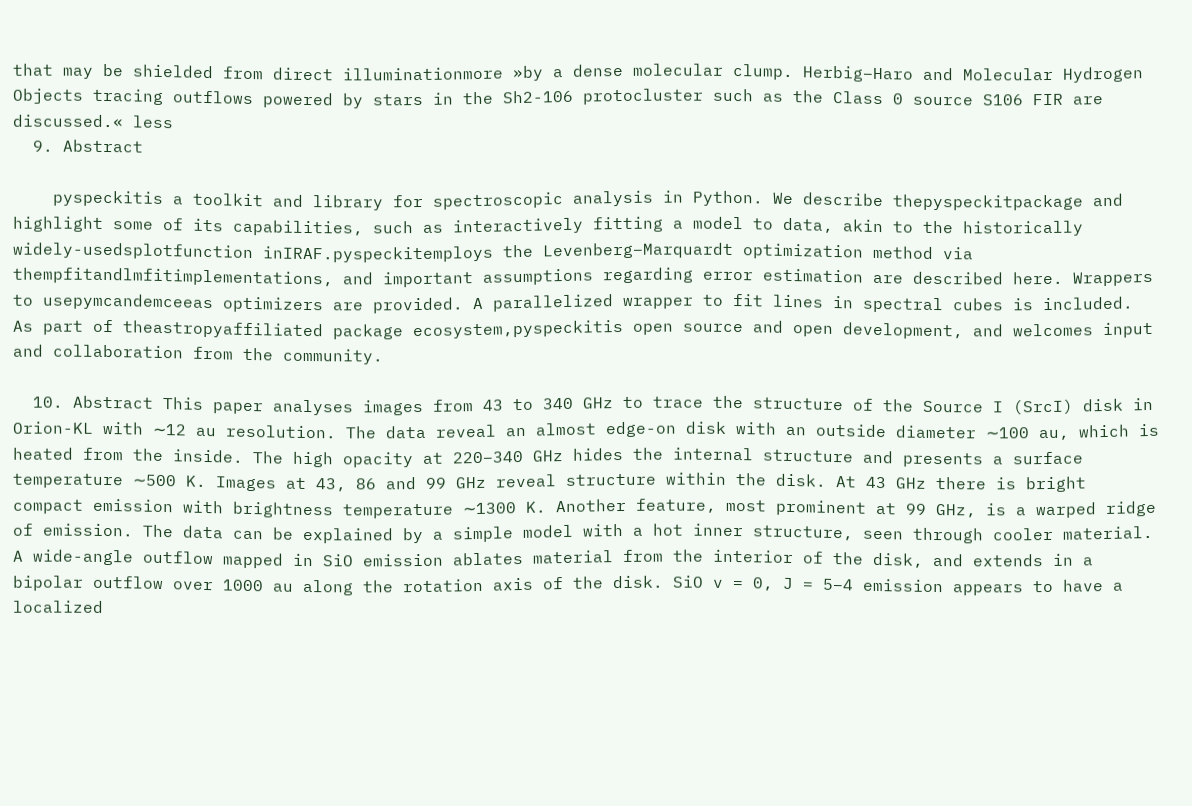that may be shielded from direct illuminationmore »by a dense molecular clump. Herbig–Haro and Molecular Hydrogen Objects tracing outflows powered by stars in the Sh2-106 protocluster such as the Class 0 source S106 FIR are discussed.« less
  9. Abstract

    pyspeckitis a toolkit and library for spectroscopic analysis in Python. We describe thepyspeckitpackage and highlight some of its capabilities, such as interactively fitting a model to data, akin to the historically widely-usedsplotfunction inIRAF.pyspeckitemploys the Levenberg–Marquardt optimization method via thempfitandlmfitimplementations, and important assumptions regarding error estimation are described here. Wrappers to usepymcandemceeas optimizers are provided. A parallelized wrapper to fit lines in spectral cubes is included. As part of theastropyaffiliated package ecosystem,pyspeckitis open source and open development, and welcomes input and collaboration from the community.

  10. Abstract This paper analyses images from 43 to 340 GHz to trace the structure of the Source I (SrcI) disk in Orion-KL with ∼12 au resolution. The data reveal an almost edge-on disk with an outside diameter ∼100 au, which is heated from the inside. The high opacity at 220–340 GHz hides the internal structure and presents a surface temperature ∼500 K. Images at 43, 86 and 99 GHz reveal structure within the disk. At 43 GHz there is bright compact emission with brightness temperature ∼1300 K. Another feature, most prominent at 99 GHz, is a warped ridge of emission. The data can be explained by a simple model with a hot inner structure, seen through cooler material. A wide-angle outflow mapped in SiO emission ablates material from the interior of the disk, and extends in a bipolar outflow over 1000 au along the rotation axis of the disk. SiO v = 0, J = 5–4 emission appears to have a localized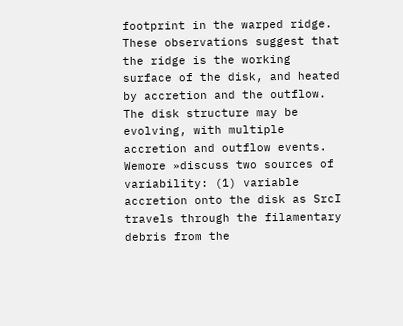footprint in the warped ridge. These observations suggest that the ridge is the working surface of the disk, and heated by accretion and the outflow. The disk structure may be evolving, with multiple accretion and outflow events. Wemore »discuss two sources of variability: (1) variable accretion onto the disk as SrcI travels through the filamentary debris from the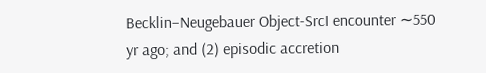Becklin–Neugebauer Object-SrcI encounter ∼550 yr ago; and (2) episodic accretion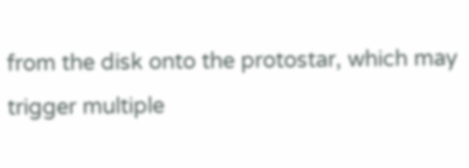from the disk onto the protostar, which may trigger multiple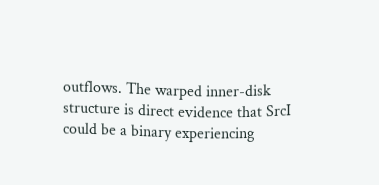outflows. The warped inner-disk structure is direct evidence that SrcI could be a binary experiencing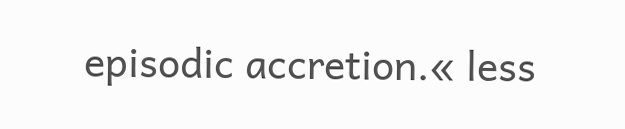episodic accretion.« less